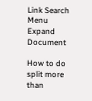Link Search Menu Expand Document

How to do split more than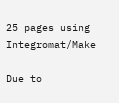25 pages using Integromat/Make

Due to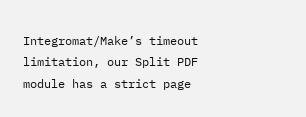Integromat/Make’s timeout limitation, our Split PDF module has a strict page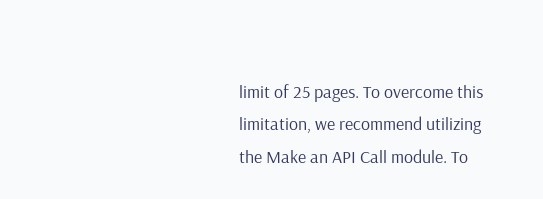limit of 25 pages. To overcome this limitation, we recommend utilizing the Make an API Call module. To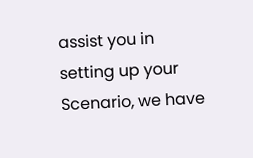assist you in setting up your Scenario, we have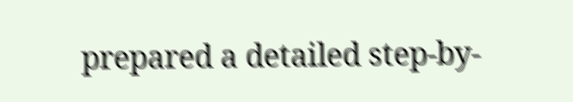prepared a detailed step-by-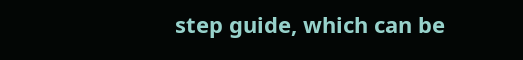step guide, which can be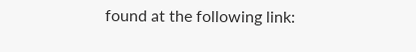found at the following link: